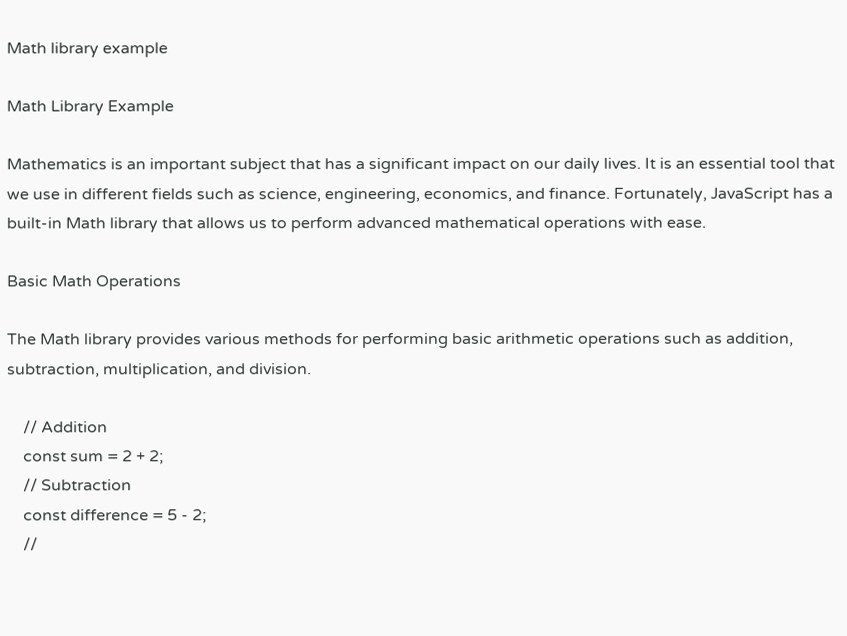Math library example

Math Library Example

Mathematics is an important subject that has a significant impact on our daily lives. It is an essential tool that we use in different fields such as science, engineering, economics, and finance. Fortunately, JavaScript has a built-in Math library that allows us to perform advanced mathematical operations with ease.

Basic Math Operations

The Math library provides various methods for performing basic arithmetic operations such as addition, subtraction, multiplication, and division.

    // Addition
    const sum = 2 + 2;
    // Subtraction
    const difference = 5 - 2;
    //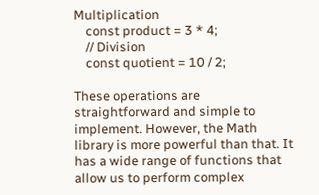Multiplication
    const product = 3 * 4;
    // Division
    const quotient = 10 / 2;

These operations are straightforward and simple to implement. However, the Math library is more powerful than that. It has a wide range of functions that allow us to perform complex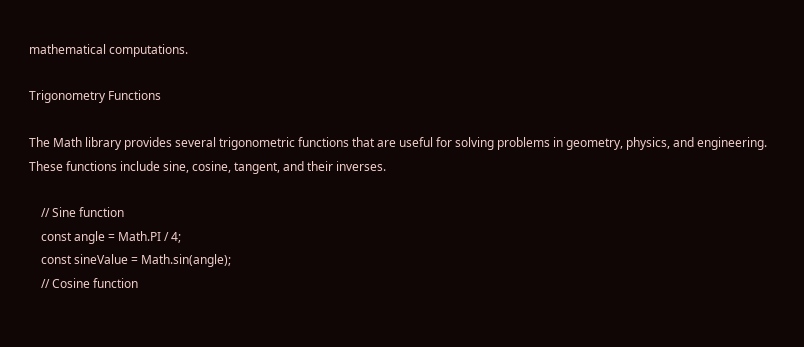mathematical computations.

Trigonometry Functions

The Math library provides several trigonometric functions that are useful for solving problems in geometry, physics, and engineering. These functions include sine, cosine, tangent, and their inverses.

    // Sine function
    const angle = Math.PI / 4;
    const sineValue = Math.sin(angle);
    // Cosine function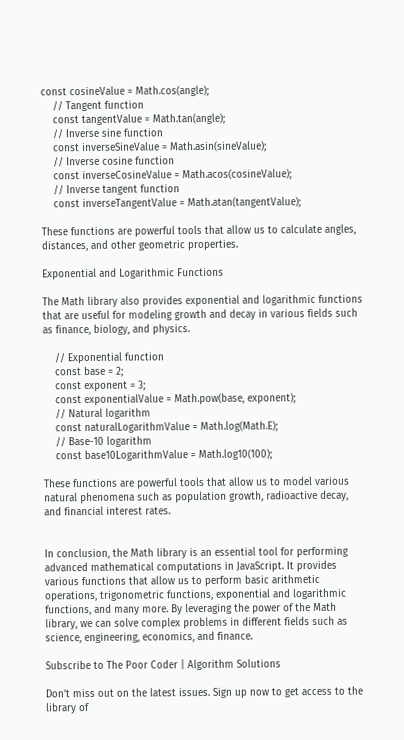const cosineValue = Math.cos(angle);
    // Tangent function
    const tangentValue = Math.tan(angle);
    // Inverse sine function
    const inverseSineValue = Math.asin(sineValue);
    // Inverse cosine function
    const inverseCosineValue = Math.acos(cosineValue);
    // Inverse tangent function
    const inverseTangentValue = Math.atan(tangentValue);

These functions are powerful tools that allow us to calculate angles, distances, and other geometric properties.

Exponential and Logarithmic Functions

The Math library also provides exponential and logarithmic functions that are useful for modeling growth and decay in various fields such as finance, biology, and physics.

    // Exponential function
    const base = 2;
    const exponent = 3;
    const exponentialValue = Math.pow(base, exponent);
    // Natural logarithm
    const naturalLogarithmValue = Math.log(Math.E);
    // Base-10 logarithm
    const base10LogarithmValue = Math.log10(100);

These functions are powerful tools that allow us to model various natural phenomena such as population growth, radioactive decay, and financial interest rates.


In conclusion, the Math library is an essential tool for performing advanced mathematical computations in JavaScript. It provides various functions that allow us to perform basic arithmetic operations, trigonometric functions, exponential and logarithmic functions, and many more. By leveraging the power of the Math library, we can solve complex problems in different fields such as science, engineering, economics, and finance.

Subscribe to The Poor Coder | Algorithm Solutions

Don’t miss out on the latest issues. Sign up now to get access to the library of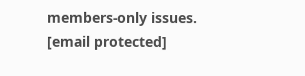members-only issues.
[email protected]